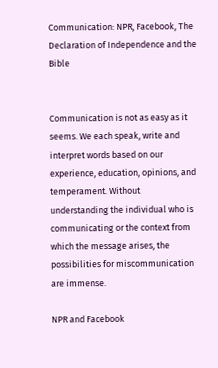Communication: NPR, Facebook, The Declaration of Independence and the Bible


Communication is not as easy as it seems. We each speak, write and interpret words based on our experience, education, opinions, and temperament. Without understanding the individual who is communicating or the context from which the message arises, the possibilities for miscommunication are immense.

NPR and Facebook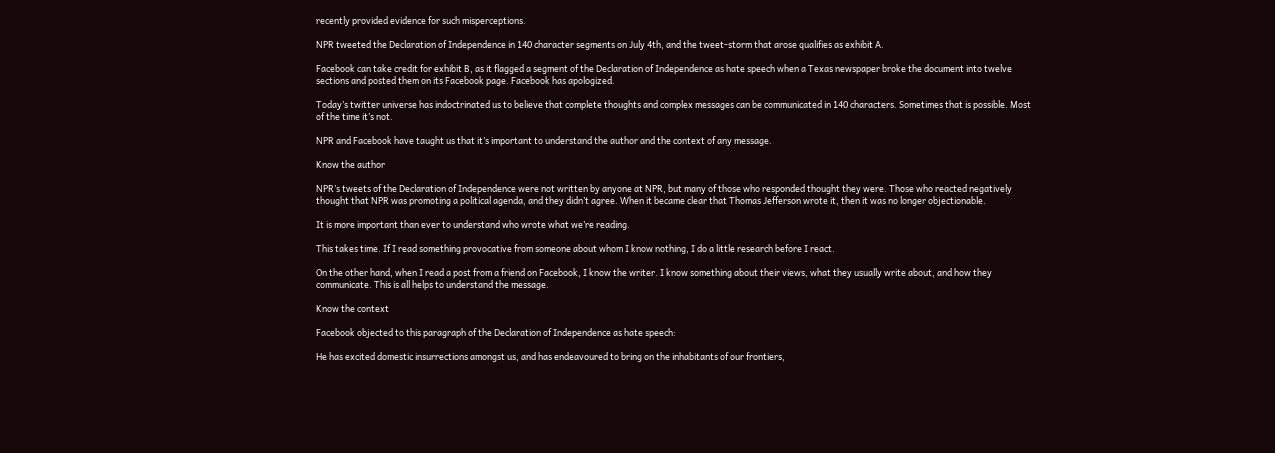recently provided evidence for such misperceptions.

NPR tweeted the Declaration of Independence in 140 character segments on July 4th, and the tweet-storm that arose qualifies as exhibit A.

Facebook can take credit for exhibit B, as it flagged a segment of the Declaration of Independence as hate speech when a Texas newspaper broke the document into twelve sections and posted them on its Facebook page. Facebook has apologized.

Today’s twitter universe has indoctrinated us to believe that complete thoughts and complex messages can be communicated in 140 characters. Sometimes that is possible. Most of the time it’s not.

NPR and Facebook have taught us that it’s important to understand the author and the context of any message.

Know the author

NPR’s tweets of the Declaration of Independence were not written by anyone at NPR, but many of those who responded thought they were. Those who reacted negatively thought that NPR was promoting a political agenda, and they didn’t agree. When it became clear that Thomas Jefferson wrote it, then it was no longer objectionable.

It is more important than ever to understand who wrote what we’re reading.

This takes time. If I read something provocative from someone about whom I know nothing, I do a little research before I react.

On the other hand, when I read a post from a friend on Facebook, I know the writer. I know something about their views, what they usually write about, and how they communicate. This is all helps to understand the message.

Know the context

Facebook objected to this paragraph of the Declaration of Independence as hate speech:

He has excited domestic insurrections amongst us, and has endeavoured to bring on the inhabitants of our frontiers,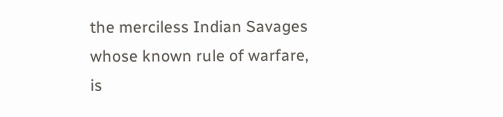the merciless Indian Savages whose known rule of warfare, is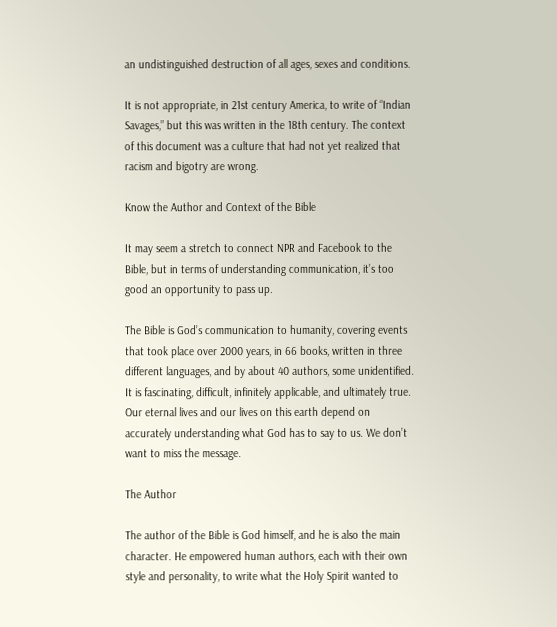an undistinguished destruction of all ages, sexes and conditions.

It is not appropriate, in 21st century America, to write of “Indian Savages,” but this was written in the 18th century. The context of this document was a culture that had not yet realized that racism and bigotry are wrong.

Know the Author and Context of the Bible

It may seem a stretch to connect NPR and Facebook to the Bible, but in terms of understanding communication, it’s too good an opportunity to pass up.

The Bible is God’s communication to humanity, covering events that took place over 2000 years, in 66 books, written in three different languages, and by about 40 authors, some unidentified. It is fascinating, difficult, infinitely applicable, and ultimately true. Our eternal lives and our lives on this earth depend on accurately understanding what God has to say to us. We don’t want to miss the message.

The Author

The author of the Bible is God himself, and he is also the main character. He empowered human authors, each with their own style and personality, to write what the Holy Spirit wanted to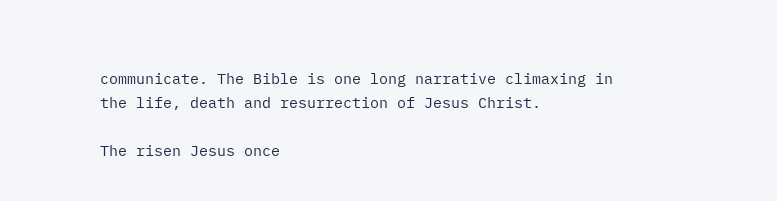communicate. The Bible is one long narrative climaxing in the life, death and resurrection of Jesus Christ.

The risen Jesus once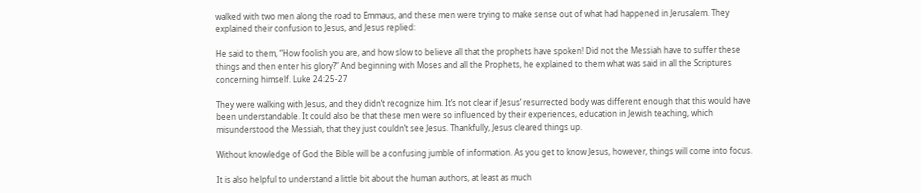walked with two men along the road to Emmaus, and these men were trying to make sense out of what had happened in Jerusalem. They explained their confusion to Jesus, and Jesus replied:

He said to them, “How foolish you are, and how slow to believe all that the prophets have spoken! Did not the Messiah have to suffer these things and then enter his glory?” And beginning with Moses and all the Prophets, he explained to them what was said in all the Scriptures concerning himself. Luke 24:25-27

They were walking with Jesus, and they didn’t recognize him. It’s not clear if Jesus’ resurrected body was different enough that this would have been understandable. It could also be that these men were so influenced by their experiences, education in Jewish teaching, which misunderstood the Messiah, that they just couldn’t see Jesus. Thankfully, Jesus cleared things up.

Without knowledge of God the Bible will be a confusing jumble of information. As you get to know Jesus, however, things will come into focus.

It is also helpful to understand a little bit about the human authors, at least as much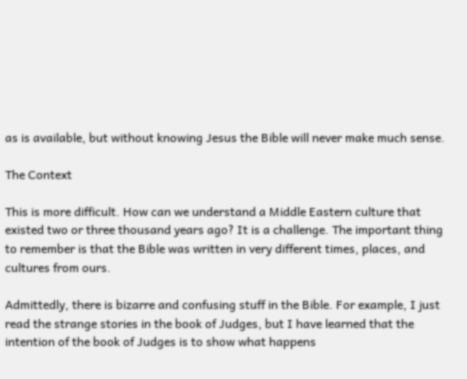as is available, but without knowing Jesus the Bible will never make much sense.

The Context

This is more difficult. How can we understand a Middle Eastern culture that existed two or three thousand years ago? It is a challenge. The important thing to remember is that the Bible was written in very different times, places, and cultures from ours.

Admittedly, there is bizarre and confusing stuff in the Bible. For example, I just read the strange stories in the book of Judges, but I have learned that the intention of the book of Judges is to show what happens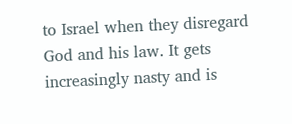to Israel when they disregard God and his law. It gets increasingly nasty and is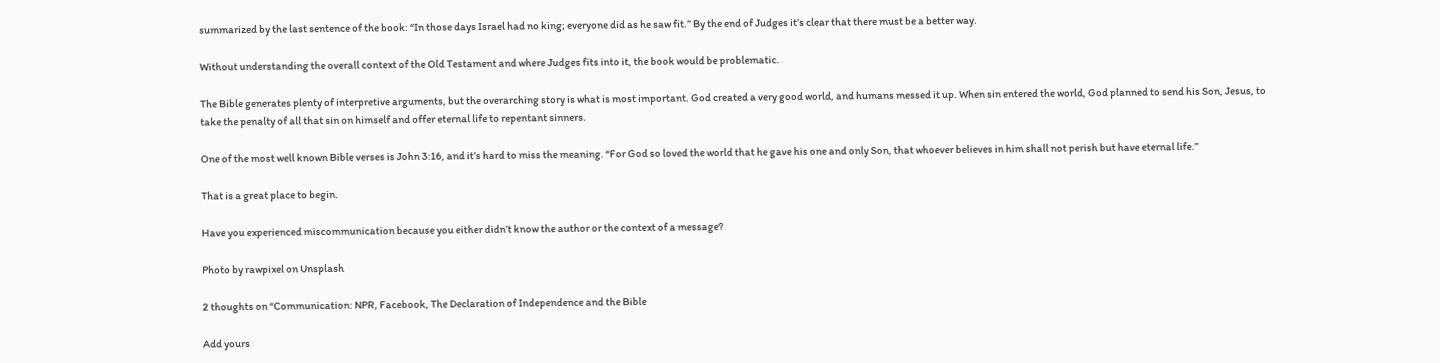summarized by the last sentence of the book: “In those days Israel had no king; everyone did as he saw fit.” By the end of Judges it’s clear that there must be a better way.

Without understanding the overall context of the Old Testament and where Judges fits into it, the book would be problematic.

The Bible generates plenty of interpretive arguments, but the overarching story is what is most important. God created a very good world, and humans messed it up. When sin entered the world, God planned to send his Son, Jesus, to take the penalty of all that sin on himself and offer eternal life to repentant sinners.

One of the most well known Bible verses is John 3:16, and it’s hard to miss the meaning. “For God so loved the world that he gave his one and only Son, that whoever believes in him shall not perish but have eternal life.”

That is a great place to begin.

Have you experienced miscommunication because you either didn’t know the author or the context of a message?

Photo by rawpixel on Unsplash

2 thoughts on “Communication: NPR, Facebook, The Declaration of Independence and the Bible

Add yours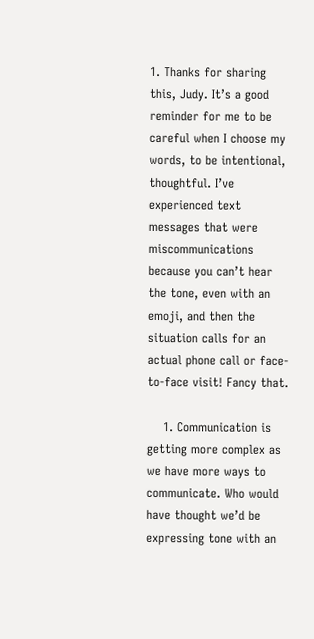1. Thanks for sharing this, Judy. It’s a good reminder for me to be careful when I choose my words, to be intentional, thoughtful. I’ve experienced text messages that were miscommunications because you can’t hear the tone, even with an emoji, and then the situation calls for an actual phone call or face-to-face visit! Fancy that.

    1. Communication is getting more complex as we have more ways to communicate. Who would have thought we’d be expressing tone with an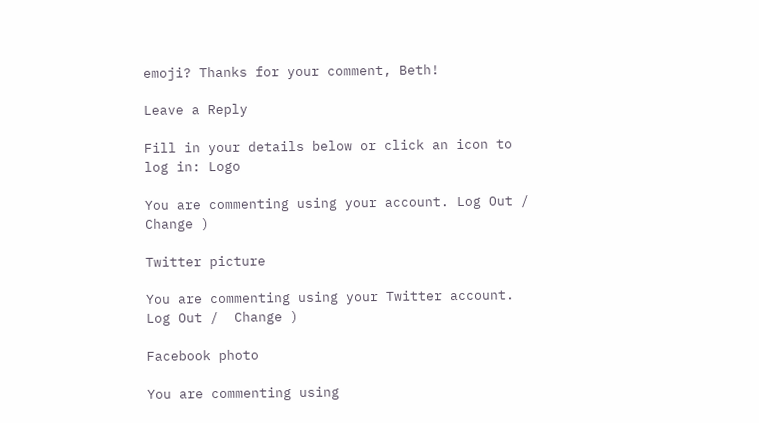emoji? Thanks for your comment, Beth!

Leave a Reply

Fill in your details below or click an icon to log in: Logo

You are commenting using your account. Log Out /  Change )

Twitter picture

You are commenting using your Twitter account. Log Out /  Change )

Facebook photo

You are commenting using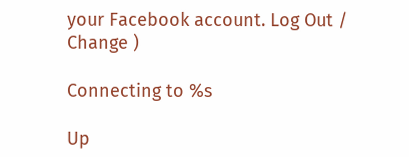your Facebook account. Log Out /  Change )

Connecting to %s

Up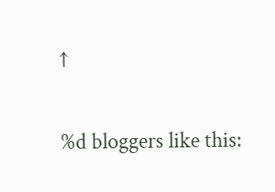↑

%d bloggers like this: